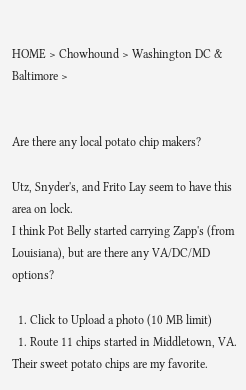HOME > Chowhound > Washington DC & Baltimore >


Are there any local potato chip makers?

Utz, Snyder's, and Frito Lay seem to have this area on lock.
I think Pot Belly started carrying Zapp's (from Louisiana), but are there any VA/DC/MD options?

  1. Click to Upload a photo (10 MB limit)
  1. Route 11 chips started in Middletown, VA. Their sweet potato chips are my favorite.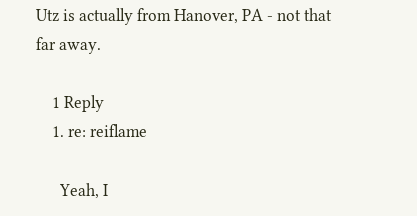Utz is actually from Hanover, PA - not that far away.

    1 Reply
    1. re: reiflame

      Yeah, I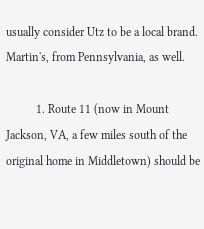usually consider Utz to be a local brand. Martin's, from Pennsylvania, as well.

          1. Route 11 (now in Mount Jackson, VA, a few miles south of the original home in Middletown) should be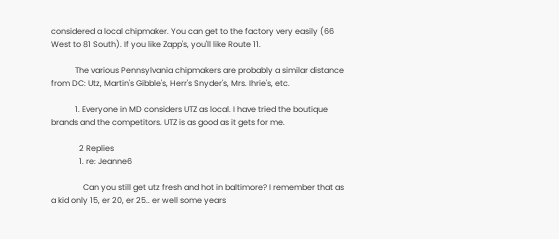considered a local chipmaker. You can get to the factory very easily (66 West to 81 South). If you like Zapp's, you'll like Route 11.

            The various Pennsylvania chipmakers are probably a similar distance from DC: Utz, Martin's Gibble's, Herr's Snyder's, Mrs. Ihrie's, etc.

            1. Everyone in MD considers UTZ as local. I have tried the boutique brands and the competitors. UTZ is as good as it gets for me.

              2 Replies
              1. re: Jeanne6

                Can you still get utz fresh and hot in baltimore? I remember that as a kid only 15, er 20, er 25.. er well some years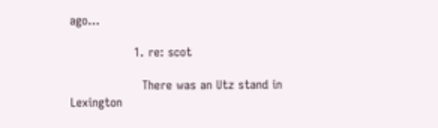ago...

                1. re: scot

                  There was an Utz stand in Lexington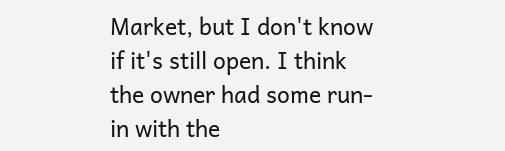Market, but I don't know if it's still open. I think the owner had some run-in with the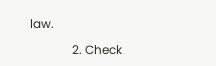law.

              2. Check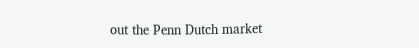out the Penn Dutch market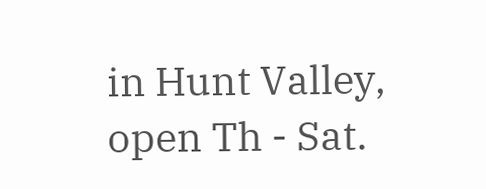in Hunt Valley, open Th - Sat.